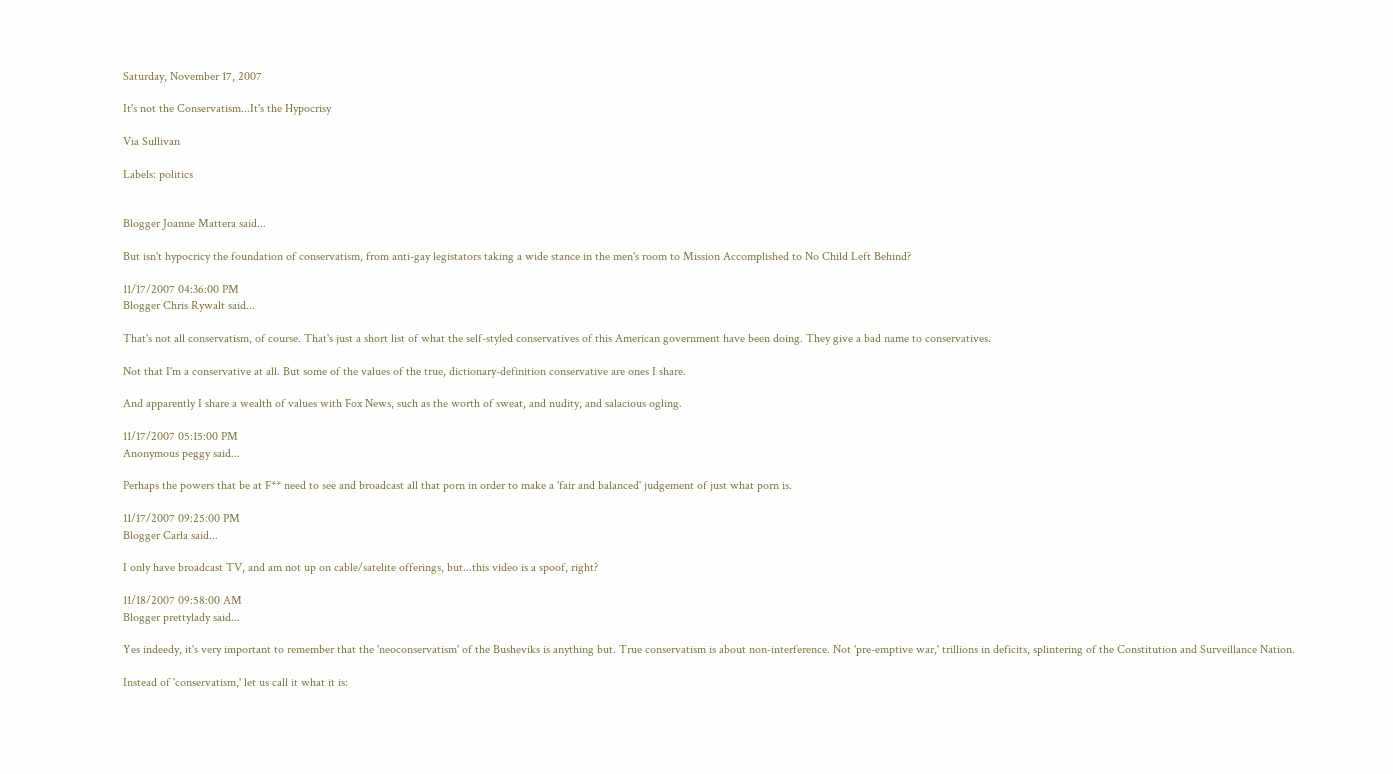Saturday, November 17, 2007

It's not the Conservatism...It's the Hypocrisy

Via Sullivan

Labels: politics


Blogger Joanne Mattera said...

But isn't hypocricy the foundation of conservatism, from anti-gay legistators taking a wide stance in the men's room to Mission Accomplished to No Child Left Behind?

11/17/2007 04:36:00 PM
Blogger Chris Rywalt said...

That's not all conservatism, of course. That's just a short list of what the self-styled conservatives of this American government have been doing. They give a bad name to conservatives.

Not that I'm a conservative at all. But some of the values of the true, dictionary-definition conservative are ones I share.

And apparently I share a wealth of values with Fox News, such as the worth of sweat, and nudity, and salacious ogling.

11/17/2007 05:15:00 PM
Anonymous peggy said...

Perhaps the powers that be at F** need to see and broadcast all that porn in order to make a 'fair and balanced' judgement of just what porn is.

11/17/2007 09:25:00 PM
Blogger Carla said...

I only have broadcast TV, and am not up on cable/satelite offerings, but...this video is a spoof, right?

11/18/2007 09:58:00 AM
Blogger prettylady said...

Yes indeedy, it's very important to remember that the 'neoconservatism' of the Busheviks is anything but. True conservatism is about non-interference. Not 'pre-emptive war,' trillions in deficits, splintering of the Constitution and Surveillance Nation.

Instead of 'conservatism,' let us call it what it is: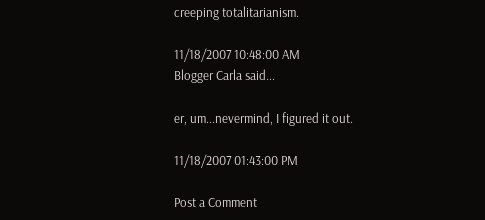creeping totalitarianism.

11/18/2007 10:48:00 AM
Blogger Carla said...

er, um...nevermind, I figured it out.

11/18/2007 01:43:00 PM

Post a Comment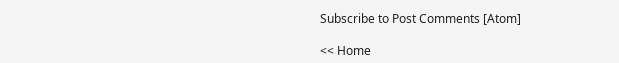Subscribe to Post Comments [Atom]

<< Home